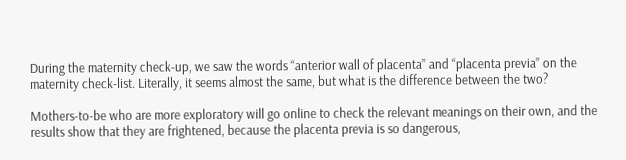During the maternity check-up, we saw the words “anterior wall of placenta” and “placenta previa” on the maternity check-list. Literally, it seems almost the same, but what is the difference between the two?

Mothers-to-be who are more exploratory will go online to check the relevant meanings on their own, and the results show that they are frightened, because the placenta previa is so dangerous,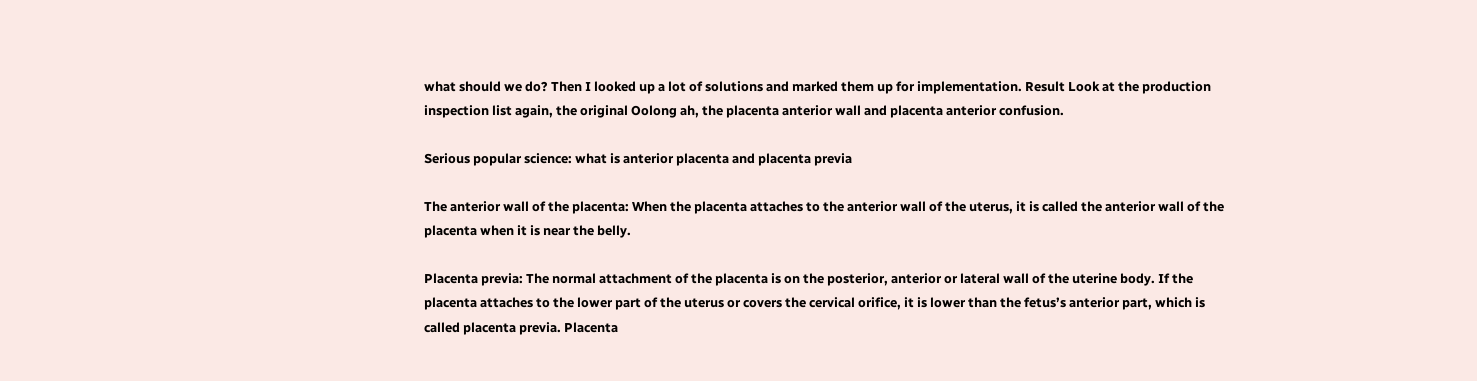what should we do? Then I looked up a lot of solutions and marked them up for implementation. Result Look at the production inspection list again, the original Oolong ah, the placenta anterior wall and placenta anterior confusion.

Serious popular science: what is anterior placenta and placenta previa

The anterior wall of the placenta: When the placenta attaches to the anterior wall of the uterus, it is called the anterior wall of the placenta when it is near the belly.

Placenta previa: The normal attachment of the placenta is on the posterior, anterior or lateral wall of the uterine body. If the placenta attaches to the lower part of the uterus or covers the cervical orifice, it is lower than the fetus’s anterior part, which is called placenta previa. Placenta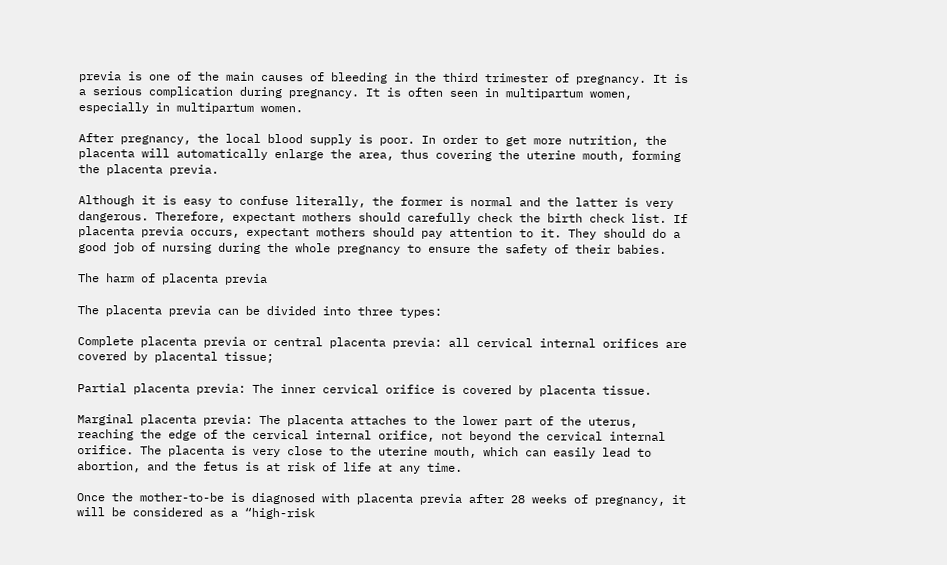previa is one of the main causes of bleeding in the third trimester of pregnancy. It is a serious complication during pregnancy. It is often seen in multipartum women, especially in multipartum women.

After pregnancy, the local blood supply is poor. In order to get more nutrition, the placenta will automatically enlarge the area, thus covering the uterine mouth, forming the placenta previa.

Although it is easy to confuse literally, the former is normal and the latter is very dangerous. Therefore, expectant mothers should carefully check the birth check list. If placenta previa occurs, expectant mothers should pay attention to it. They should do a good job of nursing during the whole pregnancy to ensure the safety of their babies.

The harm of placenta previa

The placenta previa can be divided into three types:

Complete placenta previa or central placenta previa: all cervical internal orifices are covered by placental tissue;

Partial placenta previa: The inner cervical orifice is covered by placenta tissue.

Marginal placenta previa: The placenta attaches to the lower part of the uterus, reaching the edge of the cervical internal orifice, not beyond the cervical internal orifice. The placenta is very close to the uterine mouth, which can easily lead to abortion, and the fetus is at risk of life at any time.

Once the mother-to-be is diagnosed with placenta previa after 28 weeks of pregnancy, it will be considered as a “high-risk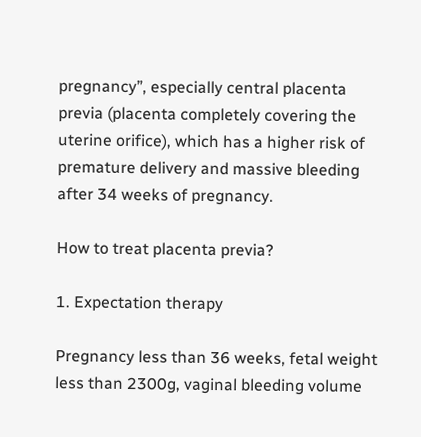pregnancy”, especially central placenta previa (placenta completely covering the uterine orifice), which has a higher risk of premature delivery and massive bleeding after 34 weeks of pregnancy.

How to treat placenta previa?

1. Expectation therapy

Pregnancy less than 36 weeks, fetal weight less than 2300g, vaginal bleeding volume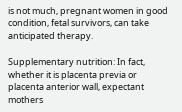is not much, pregnant women in good condition, fetal survivors, can take anticipated therapy.

Supplementary nutrition: In fact, whether it is placenta previa or placenta anterior wall, expectant mothers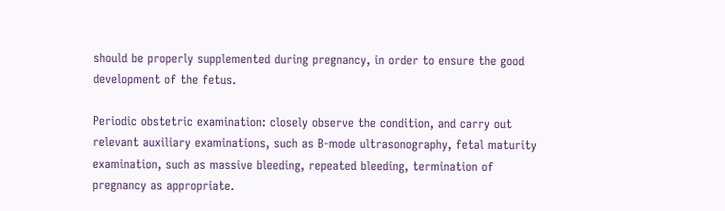should be properly supplemented during pregnancy, in order to ensure the good development of the fetus.

Periodic obstetric examination: closely observe the condition, and carry out relevant auxiliary examinations, such as B-mode ultrasonography, fetal maturity examination, such as massive bleeding, repeated bleeding, termination of pregnancy as appropriate.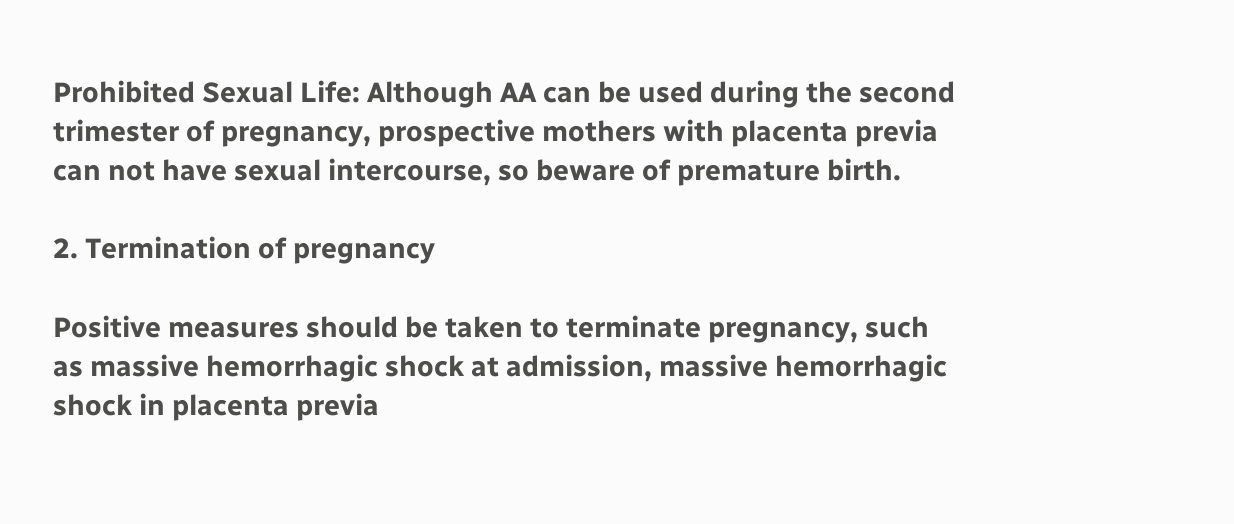Prohibited Sexual Life: Although AA can be used during the second trimester of pregnancy, prospective mothers with placenta previa can not have sexual intercourse, so beware of premature birth.

2. Termination of pregnancy

Positive measures should be taken to terminate pregnancy, such as massive hemorrhagic shock at admission, massive hemorrhagic shock in placenta previa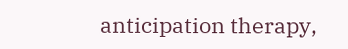anticipation therapy,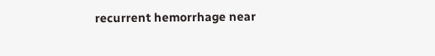recurrent hemorrhage near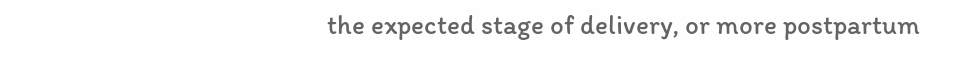the expected stage of delivery, or more postpartum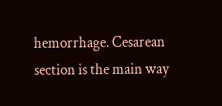hemorrhage. Cesarean section is the main way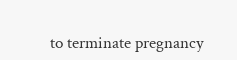to terminate pregnancy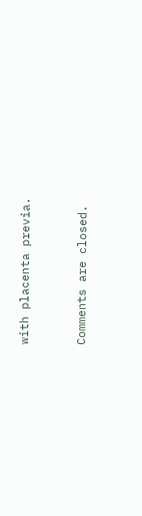with placenta previa.


Comments are closed.